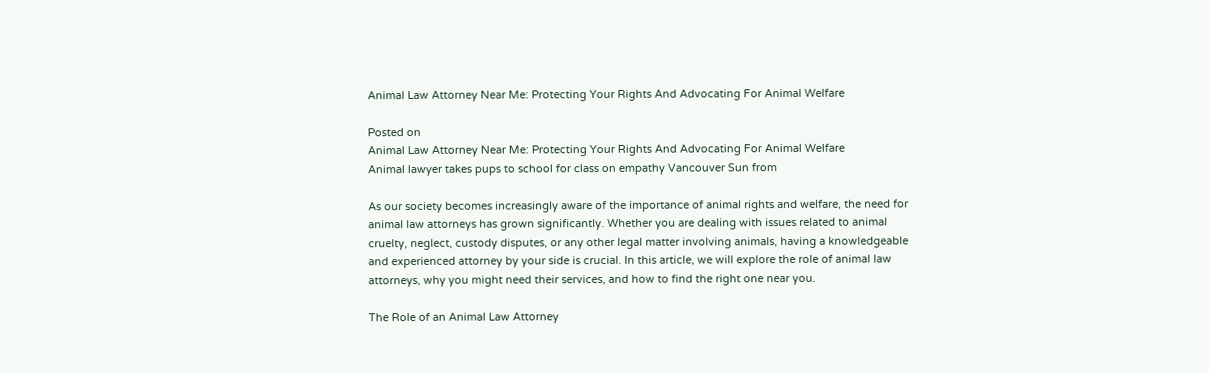Animal Law Attorney Near Me: Protecting Your Rights And Advocating For Animal Welfare

Posted on
Animal Law Attorney Near Me: Protecting Your Rights And Advocating For Animal Welfare
Animal lawyer takes pups to school for class on empathy Vancouver Sun from

As our society becomes increasingly aware of the importance of animal rights and welfare, the need for animal law attorneys has grown significantly. Whether you are dealing with issues related to animal cruelty, neglect, custody disputes, or any other legal matter involving animals, having a knowledgeable and experienced attorney by your side is crucial. In this article, we will explore the role of animal law attorneys, why you might need their services, and how to find the right one near you.

The Role of an Animal Law Attorney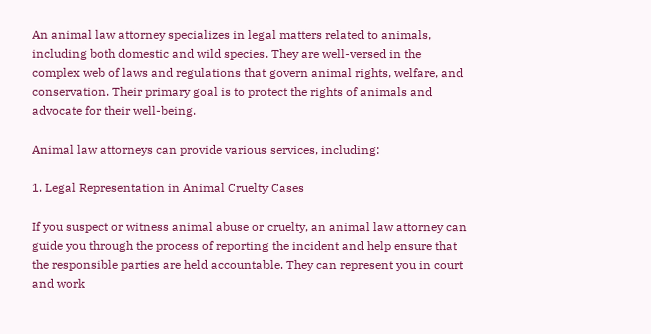An animal law attorney specializes in legal matters related to animals, including both domestic and wild species. They are well-versed in the complex web of laws and regulations that govern animal rights, welfare, and conservation. Their primary goal is to protect the rights of animals and advocate for their well-being.

Animal law attorneys can provide various services, including:

1. Legal Representation in Animal Cruelty Cases

If you suspect or witness animal abuse or cruelty, an animal law attorney can guide you through the process of reporting the incident and help ensure that the responsible parties are held accountable. They can represent you in court and work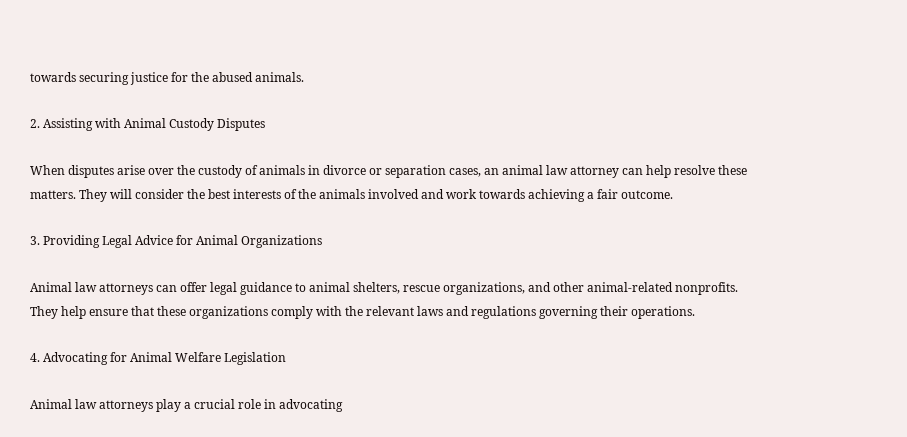towards securing justice for the abused animals.

2. Assisting with Animal Custody Disputes

When disputes arise over the custody of animals in divorce or separation cases, an animal law attorney can help resolve these matters. They will consider the best interests of the animals involved and work towards achieving a fair outcome.

3. Providing Legal Advice for Animal Organizations

Animal law attorneys can offer legal guidance to animal shelters, rescue organizations, and other animal-related nonprofits. They help ensure that these organizations comply with the relevant laws and regulations governing their operations.

4. Advocating for Animal Welfare Legislation

Animal law attorneys play a crucial role in advocating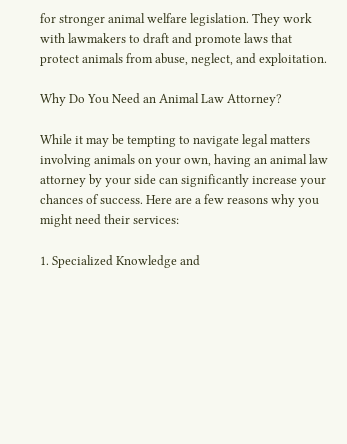for stronger animal welfare legislation. They work with lawmakers to draft and promote laws that protect animals from abuse, neglect, and exploitation.

Why Do You Need an Animal Law Attorney?

While it may be tempting to navigate legal matters involving animals on your own, having an animal law attorney by your side can significantly increase your chances of success. Here are a few reasons why you might need their services:

1. Specialized Knowledge and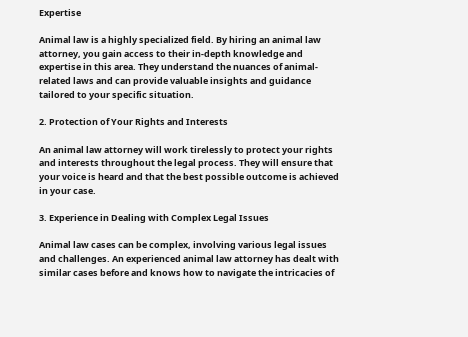Expertise

Animal law is a highly specialized field. By hiring an animal law attorney, you gain access to their in-depth knowledge and expertise in this area. They understand the nuances of animal-related laws and can provide valuable insights and guidance tailored to your specific situation.

2. Protection of Your Rights and Interests

An animal law attorney will work tirelessly to protect your rights and interests throughout the legal process. They will ensure that your voice is heard and that the best possible outcome is achieved in your case.

3. Experience in Dealing with Complex Legal Issues

Animal law cases can be complex, involving various legal issues and challenges. An experienced animal law attorney has dealt with similar cases before and knows how to navigate the intricacies of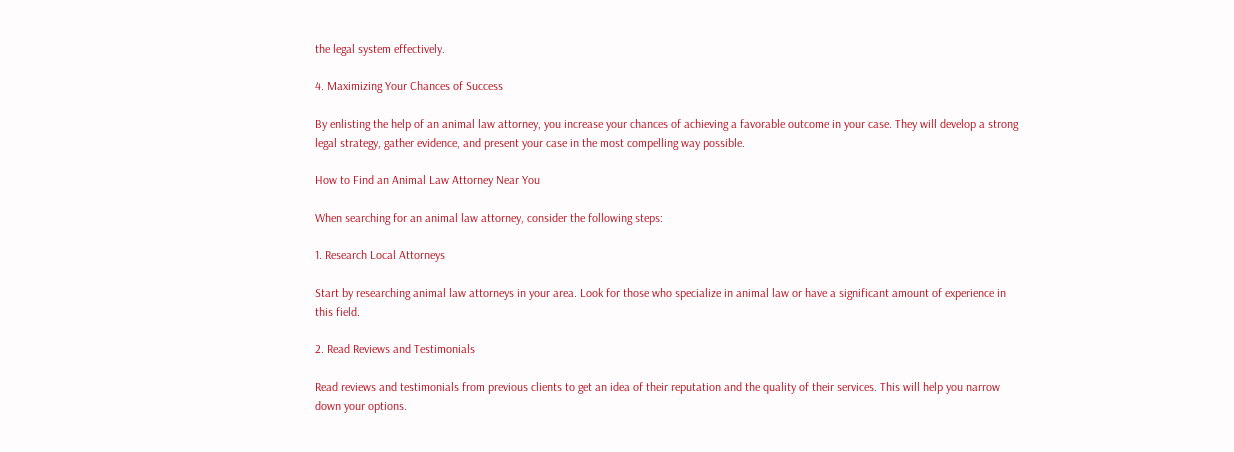the legal system effectively.

4. Maximizing Your Chances of Success

By enlisting the help of an animal law attorney, you increase your chances of achieving a favorable outcome in your case. They will develop a strong legal strategy, gather evidence, and present your case in the most compelling way possible.

How to Find an Animal Law Attorney Near You

When searching for an animal law attorney, consider the following steps:

1. Research Local Attorneys

Start by researching animal law attorneys in your area. Look for those who specialize in animal law or have a significant amount of experience in this field.

2. Read Reviews and Testimonials

Read reviews and testimonials from previous clients to get an idea of their reputation and the quality of their services. This will help you narrow down your options.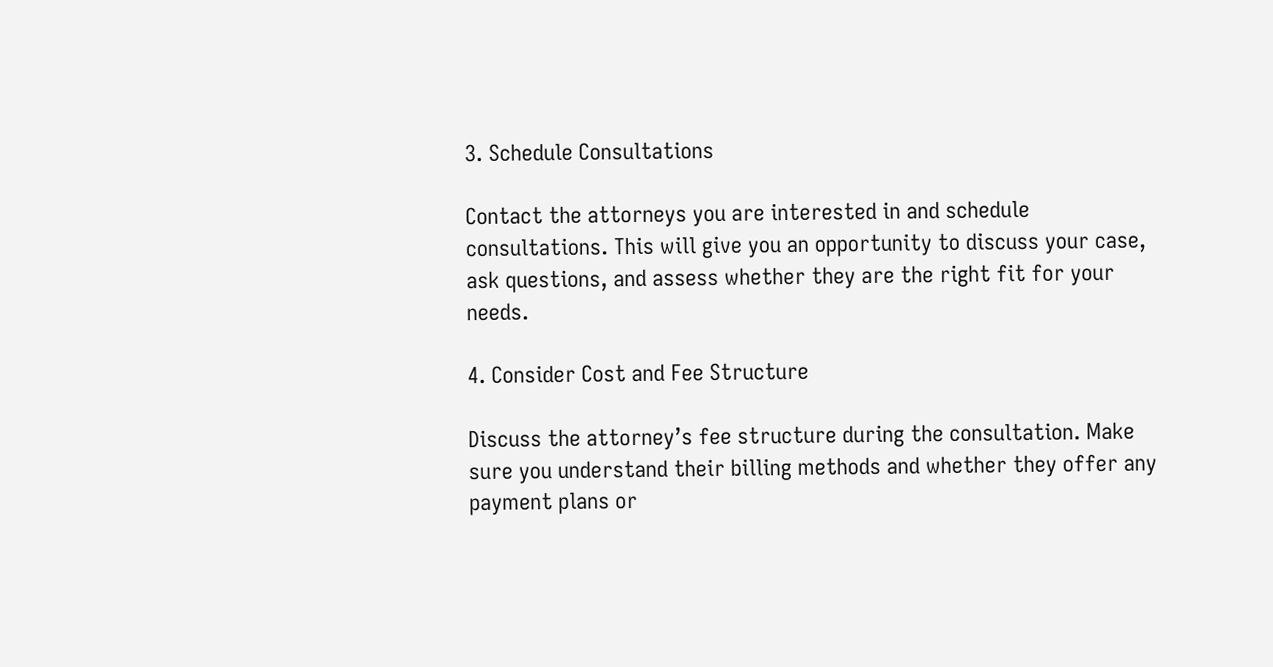3. Schedule Consultations

Contact the attorneys you are interested in and schedule consultations. This will give you an opportunity to discuss your case, ask questions, and assess whether they are the right fit for your needs.

4. Consider Cost and Fee Structure

Discuss the attorney’s fee structure during the consultation. Make sure you understand their billing methods and whether they offer any payment plans or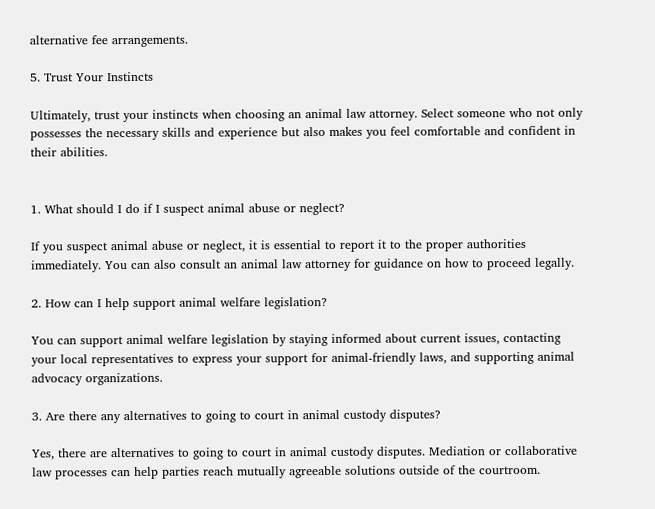alternative fee arrangements.

5. Trust Your Instincts

Ultimately, trust your instincts when choosing an animal law attorney. Select someone who not only possesses the necessary skills and experience but also makes you feel comfortable and confident in their abilities.


1. What should I do if I suspect animal abuse or neglect?

If you suspect animal abuse or neglect, it is essential to report it to the proper authorities immediately. You can also consult an animal law attorney for guidance on how to proceed legally.

2. How can I help support animal welfare legislation?

You can support animal welfare legislation by staying informed about current issues, contacting your local representatives to express your support for animal-friendly laws, and supporting animal advocacy organizations.

3. Are there any alternatives to going to court in animal custody disputes?

Yes, there are alternatives to going to court in animal custody disputes. Mediation or collaborative law processes can help parties reach mutually agreeable solutions outside of the courtroom.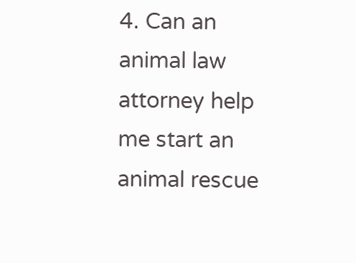4. Can an animal law attorney help me start an animal rescue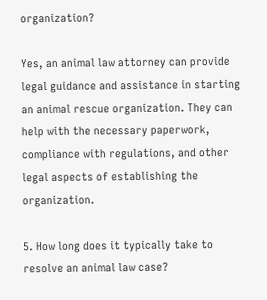organization?

Yes, an animal law attorney can provide legal guidance and assistance in starting an animal rescue organization. They can help with the necessary paperwork, compliance with regulations, and other legal aspects of establishing the organization.

5. How long does it typically take to resolve an animal law case?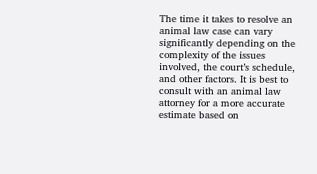The time it takes to resolve an animal law case can vary significantly depending on the complexity of the issues involved, the court’s schedule, and other factors. It is best to consult with an animal law attorney for a more accurate estimate based on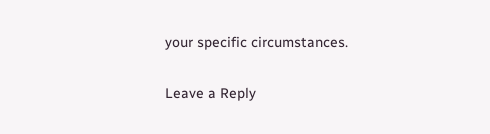your specific circumstances.

Leave a Reply